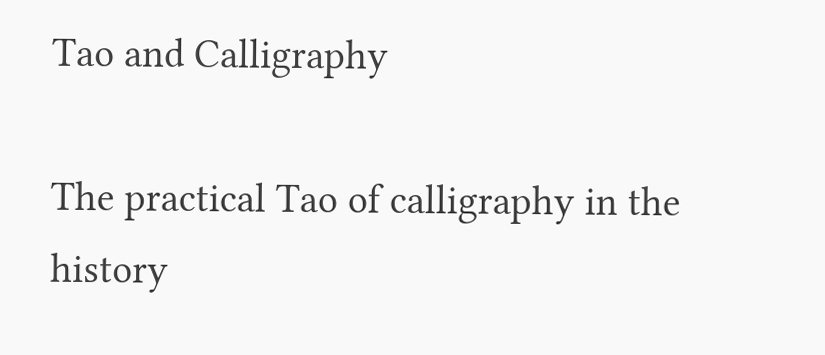Tao and Calligraphy

The practical Tao of calligraphy in the history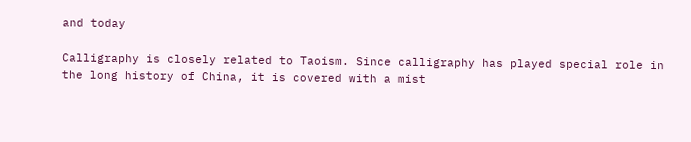and today

Calligraphy is closely related to Taoism. Since calligraphy has played special role in the long history of China, it is covered with a mist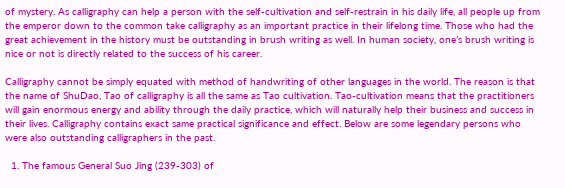of mystery. As calligraphy can help a person with the self-cultivation and self-restrain in his daily life, all people up from the emperor down to the common take calligraphy as an important practice in their lifelong time. Those who had the great achievement in the history must be outstanding in brush writing as well. In human society, one’s brush writing is nice or not is directly related to the success of his career.

Calligraphy cannot be simply equated with method of handwriting of other languages in the world. The reason is that the name of ShuDao, Tao of calligraphy is all the same as Tao cultivation. Tao-cultivation means that the practitioners will gain enormous energy and ability through the daily practice, which will naturally help their business and success in their lives. Calligraphy contains exact same practical significance and effect. Below are some legendary persons who were also outstanding calligraphers in the past.

  1. The famous General Suo Jing (239-303) of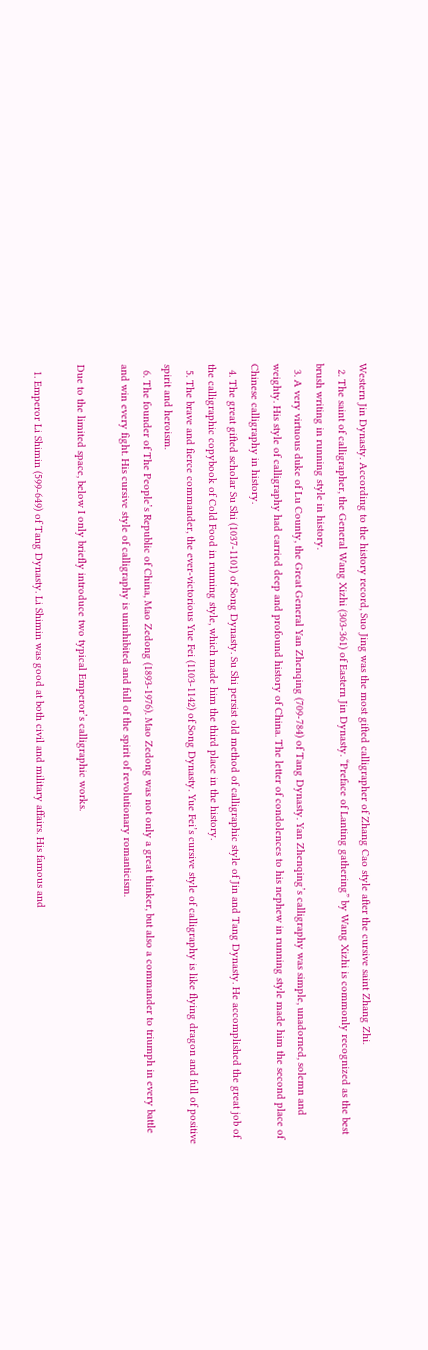Western Jin Dynasty. According to the history record, Suo Jing was the most gifted calligrapher of Zhang Cao style after the cursive saint Zhang Zhi.
  2. The saint of calligrapher, the General Wang Xizhi (303-361) of Eastern Jin Dynasty. “Preface of Lanting gathering” by Wang Xizhi is commonly recognized as the best brush writing in running style in history.
  3. A very virtuous duke of Lu County, the Great General Yan Zhenqing (709-784) of Tang Dynasty. Yan Zhenqing’s calligraphy was simple, unadorned, solemn and weighty. His style of calligraphy had carried deep and profound history of China. The letter of condolences to his nephew in running style made him the second place of Chinese calligraphy in history.
  4. The great gifted scholar Su Shi (1037-1101) of Song Dynasty. Su Shi persist old method of calligraphic style of Jin and Tang Dynasty. He accomplished the great job of the calligraphic copybook of Cold Food in running style, which made him the third place in the history.
  5. The brave and fierce commander, the ever-victorious Yue Fei (1103-1142) of Song Dynasty. Yue Fei’s cursive style of calligraphy is like flying dragon and full of positive spirit and heroism.
  6. The founder of The People’s Republic of China, Mao Zedong (1893-1976). Mao Zedong was not only a great thinker, but also a commander to triumph in every battle and win every fight. His cursive style of calligraphy is uninhibited and full of the spirit of revolutionary romanticism.

Due to the limited space, below I only briefly introduce two typical Emperor’s calligraphic works.

  1. Emperor Li Shimin (599-649) of Tang Dynasty. Li Shimin was good at both civil and military affairs. His famous and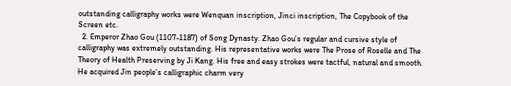outstanding calligraphy works were Wenquan inscription, Jinci inscription, The Copybook of the Screen etc.
  2. Emperor Zhao Gou (1107-1187) of Song Dynasty. Zhao Gou’s regular and cursive style of calligraphy was extremely outstanding. His representative works were The Prose of Roselle and The Theory of Health Preserving by Ji Kang. His free and easy strokes were tactful, natural and smooth. He acquired Jin people’s calligraphic charm very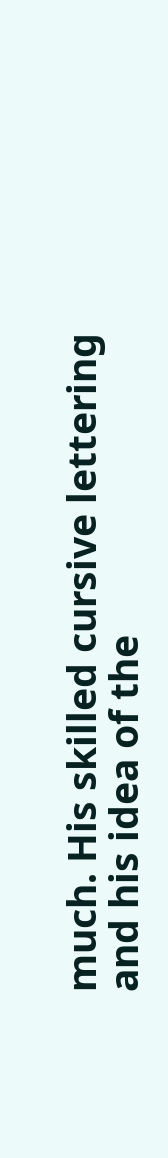much. His skilled cursive lettering and his idea of the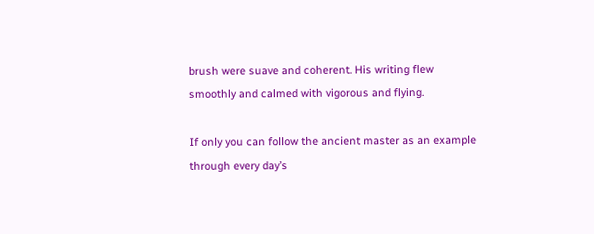brush were suave and coherent. His writing flew smoothly and calmed with vigorous and flying.

If only you can follow the ancient master as an example through every day’s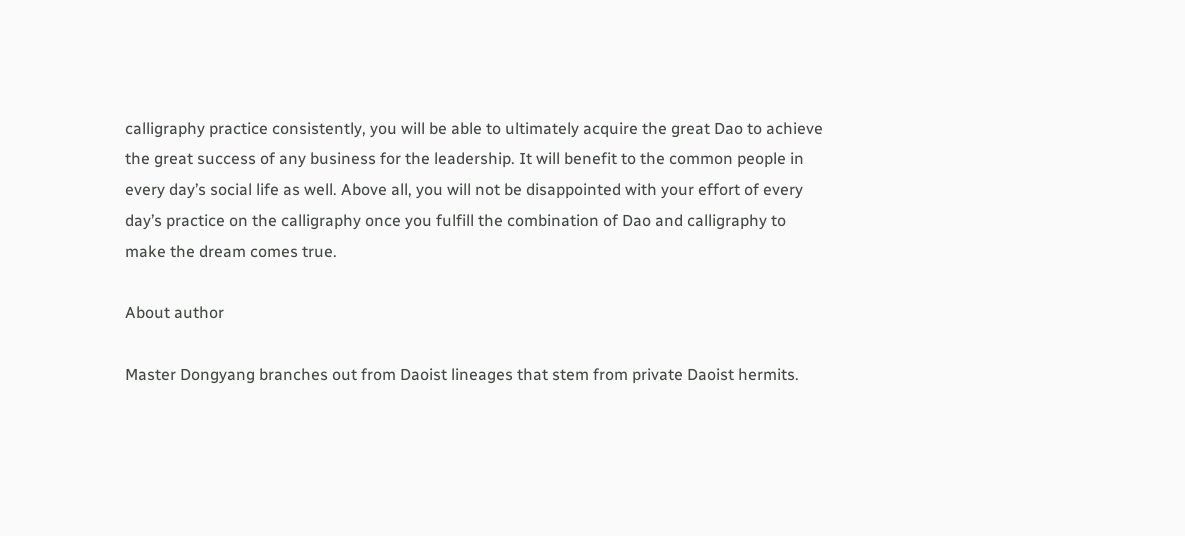calligraphy practice consistently, you will be able to ultimately acquire the great Dao to achieve the great success of any business for the leadership. It will benefit to the common people in every day’s social life as well. Above all, you will not be disappointed with your effort of every day’s practice on the calligraphy once you fulfill the combination of Dao and calligraphy to make the dream comes true.

About author

Master Dongyang branches out from Daoist lineages that stem from private Daoist hermits.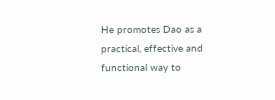He promotes Dao as a practical, effective and functional way to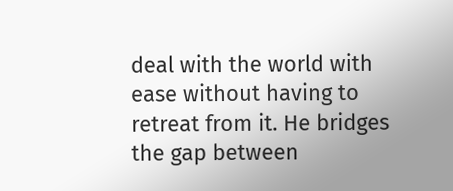deal with the world with ease without having to retreat from it. He bridges the gap between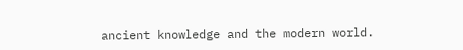ancient knowledge and the modern world.